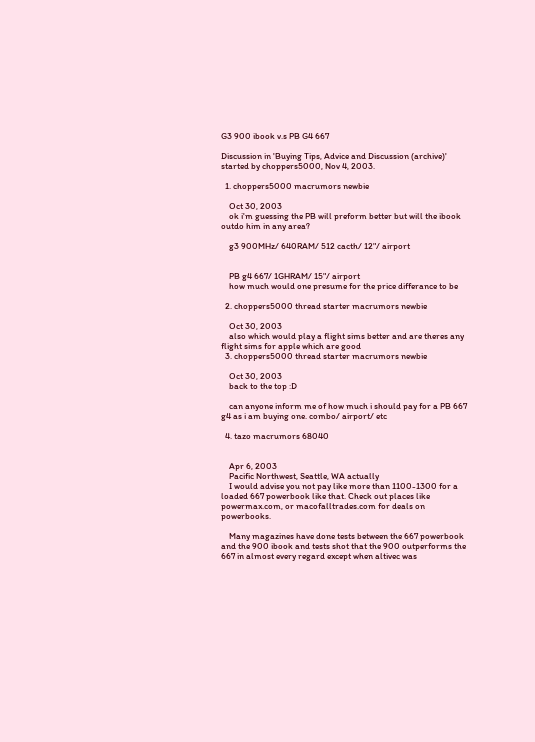G3 900 ibook v.s PB G4 667

Discussion in 'Buying Tips, Advice and Discussion (archive)' started by choppers5000, Nov 4, 2003.

  1. choppers5000 macrumors newbie

    Oct 30, 2003
    ok i'm guessing the PB will preform better but will the ibook outdo him in any area?

    g3 900MHz/ 640RAM/ 512 cacth/ 12"/ airport


    PB g4 667/ 1GHRAM/ 15"/ airport
    how much would one presume for the price differance to be

  2. choppers5000 thread starter macrumors newbie

    Oct 30, 2003
    also which would play a flight sims better and are theres any flight sims for apple which are good
  3. choppers5000 thread starter macrumors newbie

    Oct 30, 2003
    back to the top :D

    can anyone inform me of how much i should pay for a PB 667 g4 as i am buying one. combo/ airport/ etc

  4. tazo macrumors 68040


    Apr 6, 2003
    Pacific Northwest, Seattle, WA actually
    I would advise you not pay like more than 1100-1300 for a loaded 667 powerbook like that. Check out places like powermax.com, or macofalltrades.com for deals on powerbooks.

    Many magazines have done tests between the 667 powerbook and the 900 ibook and tests shot that the 900 outperforms the 667 in almost every regard except when altivec was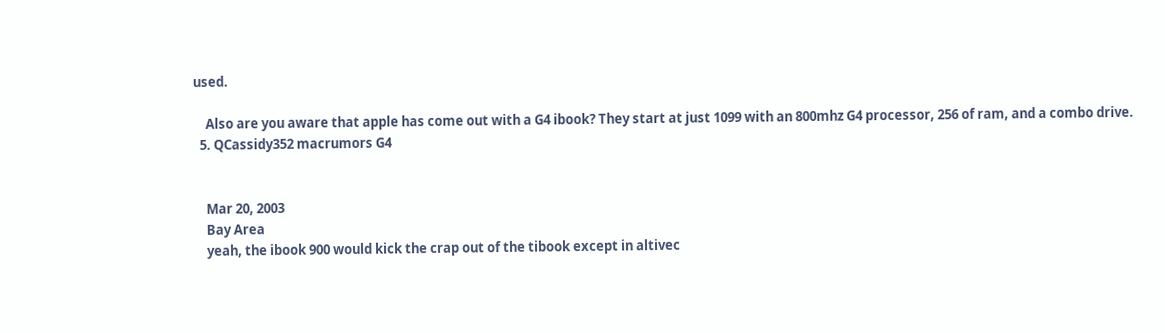used.

    Also are you aware that apple has come out with a G4 ibook? They start at just 1099 with an 800mhz G4 processor, 256 of ram, and a combo drive.
  5. QCassidy352 macrumors G4


    Mar 20, 2003
    Bay Area
    yeah, the ibook 900 would kick the crap out of the tibook except in altivec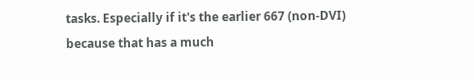tasks. Especially if it's the earlier 667 (non-DVI) because that has a much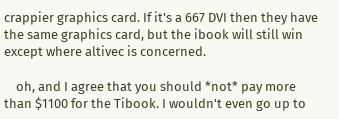crappier graphics card. If it's a 667 DVI then they have the same graphics card, but the ibook will still win except where altivec is concerned.

    oh, and I agree that you should *not* pay more than $1100 for the Tibook. I wouldn't even go up to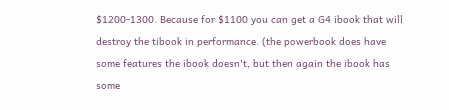$1200-1300. Because for $1100 you can get a G4 ibook that will destroy the tibook in performance. (the powerbook does have some features the ibook doesn't, but then again the ibook has some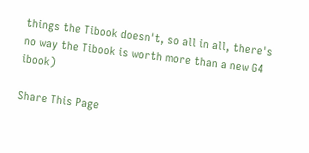things the Tibook doesn't, so all in all, there's no way the Tibook is worth more than a new G4 ibook)

Share This Page